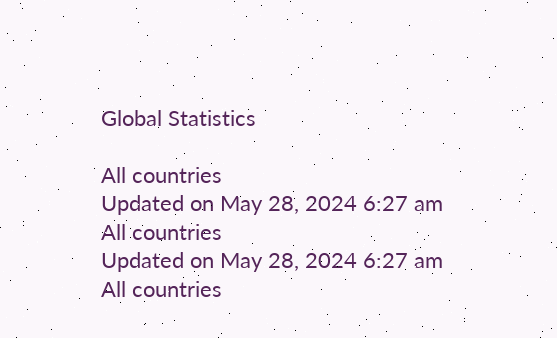Global Statistics

All countries
Updated on May 28, 2024 6:27 am
All countries
Updated on May 28, 2024 6:27 am
All countries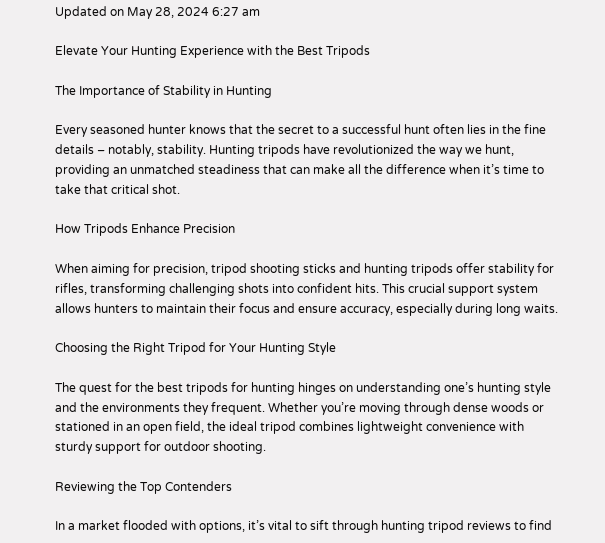Updated on May 28, 2024 6:27 am

Elevate Your Hunting Experience with the Best Tripods

The Importance of Stability in Hunting

Every seasoned hunter knows that the secret to a successful hunt often lies in the fine details – notably, stability. Hunting tripods have revolutionized the way we hunt, providing an unmatched steadiness that can make all the difference when it’s time to take that critical shot.

How Tripods Enhance Precision

When aiming for precision, tripod shooting sticks and hunting tripods offer stability for rifles, transforming challenging shots into confident hits. This crucial support system allows hunters to maintain their focus and ensure accuracy, especially during long waits.

Choosing the Right Tripod for Your Hunting Style

The quest for the best tripods for hunting hinges on understanding one’s hunting style and the environments they frequent. Whether you’re moving through dense woods or stationed in an open field, the ideal tripod combines lightweight convenience with sturdy support for outdoor shooting.

Reviewing the Top Contenders

In a market flooded with options, it’s vital to sift through hunting tripod reviews to find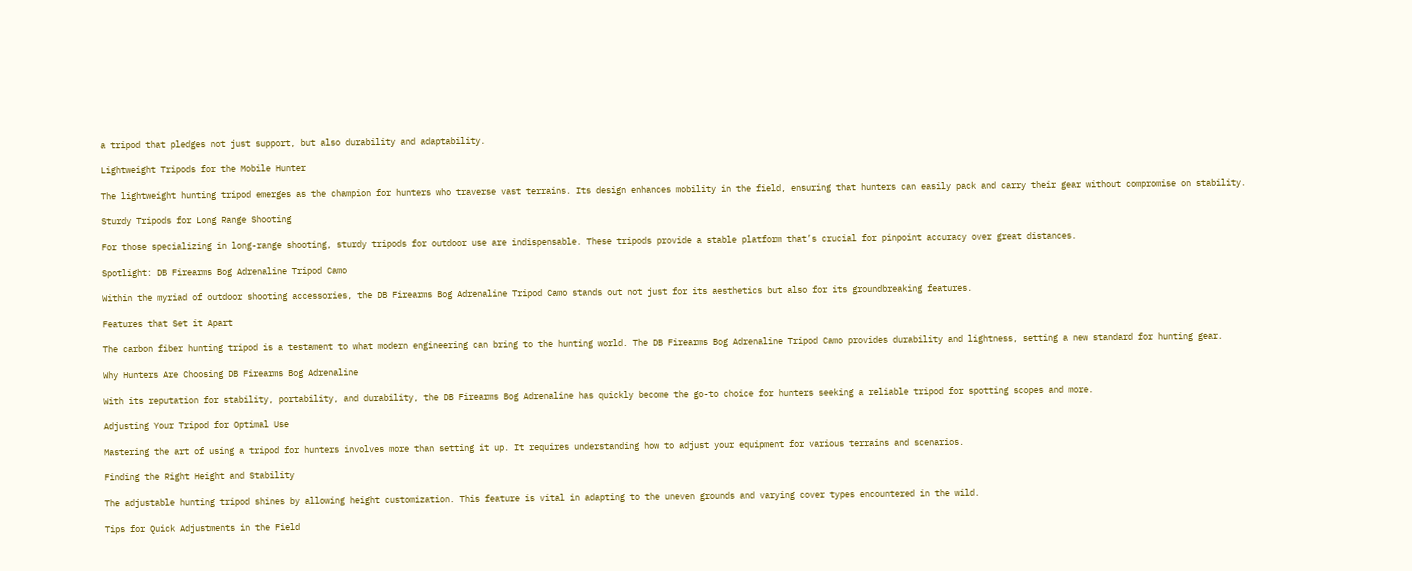a tripod that pledges not just support, but also durability and adaptability.

Lightweight Tripods for the Mobile Hunter

The lightweight hunting tripod emerges as the champion for hunters who traverse vast terrains. Its design enhances mobility in the field, ensuring that hunters can easily pack and carry their gear without compromise on stability.

Sturdy Tripods for Long Range Shooting

For those specializing in long-range shooting, sturdy tripods for outdoor use are indispensable. These tripods provide a stable platform that’s crucial for pinpoint accuracy over great distances.

Spotlight: DB Firearms Bog Adrenaline Tripod Camo

Within the myriad of outdoor shooting accessories, the DB Firearms Bog Adrenaline Tripod Camo stands out not just for its aesthetics but also for its groundbreaking features.

Features that Set it Apart

The carbon fiber hunting tripod is a testament to what modern engineering can bring to the hunting world. The DB Firearms Bog Adrenaline Tripod Camo provides durability and lightness, setting a new standard for hunting gear.

Why Hunters Are Choosing DB Firearms Bog Adrenaline

With its reputation for stability, portability, and durability, the DB Firearms Bog Adrenaline has quickly become the go-to choice for hunters seeking a reliable tripod for spotting scopes and more.

Adjusting Your Tripod for Optimal Use

Mastering the art of using a tripod for hunters involves more than setting it up. It requires understanding how to adjust your equipment for various terrains and scenarios.

Finding the Right Height and Stability

The adjustable hunting tripod shines by allowing height customization. This feature is vital in adapting to the uneven grounds and varying cover types encountered in the wild.

Tips for Quick Adjustments in the Field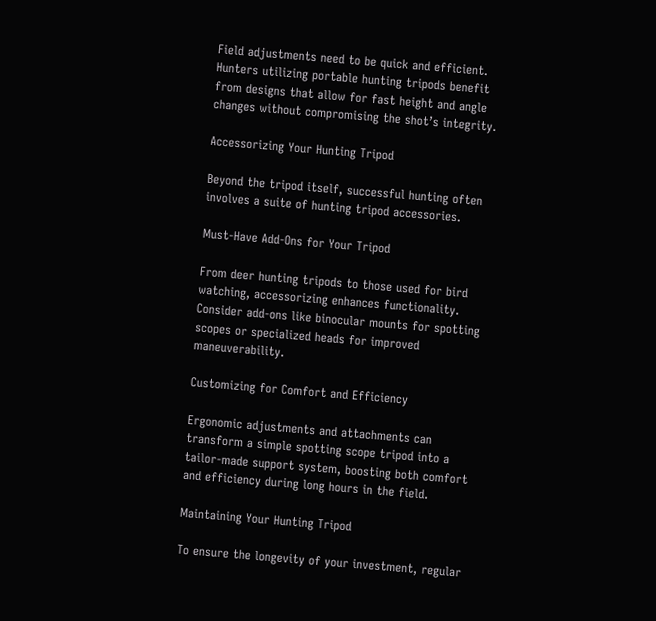Field adjustments need to be quick and efficient. Hunters utilizing portable hunting tripods benefit from designs that allow for fast height and angle changes without compromising the shot’s integrity.

Accessorizing Your Hunting Tripod

Beyond the tripod itself, successful hunting often involves a suite of hunting tripod accessories.

Must-Have Add-Ons for Your Tripod

From deer hunting tripods to those used for bird watching, accessorizing enhances functionality. Consider add-ons like binocular mounts for spotting scopes or specialized heads for improved maneuverability.

Customizing for Comfort and Efficiency

Ergonomic adjustments and attachments can transform a simple spotting scope tripod into a tailor-made support system, boosting both comfort and efficiency during long hours in the field.

Maintaining Your Hunting Tripod

To ensure the longevity of your investment, regular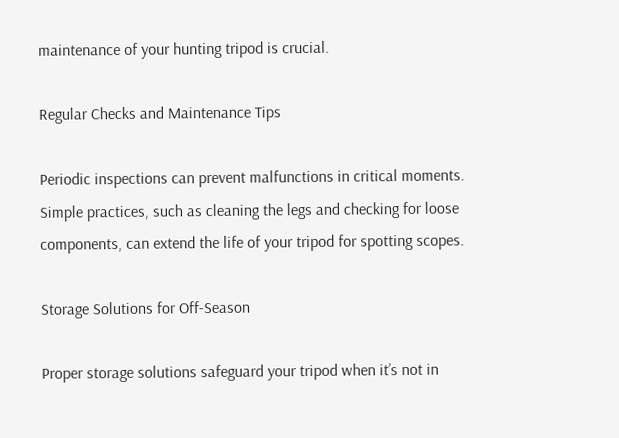maintenance of your hunting tripod is crucial.

Regular Checks and Maintenance Tips

Periodic inspections can prevent malfunctions in critical moments. Simple practices, such as cleaning the legs and checking for loose components, can extend the life of your tripod for spotting scopes.

Storage Solutions for Off-Season

Proper storage solutions safeguard your tripod when it’s not in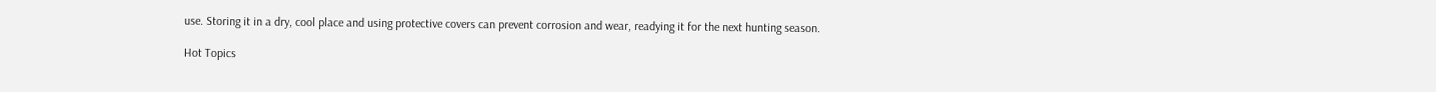use. Storing it in a dry, cool place and using protective covers can prevent corrosion and wear, readying it for the next hunting season.

Hot Topics